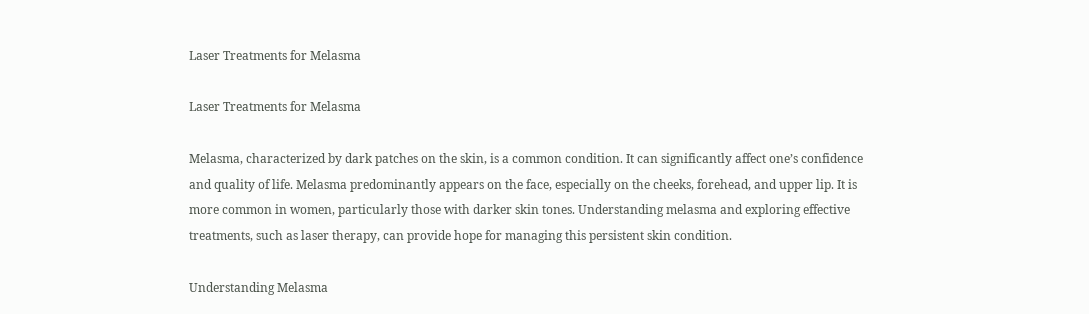Laser Treatments for Melasma

Laser Treatments for Melasma

Melasma, characterized by dark patches on the skin, is a common condition. It can significantly affect one’s confidence and quality of life. Melasma predominantly appears on the face, especially on the cheeks, forehead, and upper lip. It is more common in women, particularly those with darker skin tones. Understanding melasma and exploring effective treatments, such as laser therapy, can provide hope for managing this persistent skin condition.

Understanding Melasma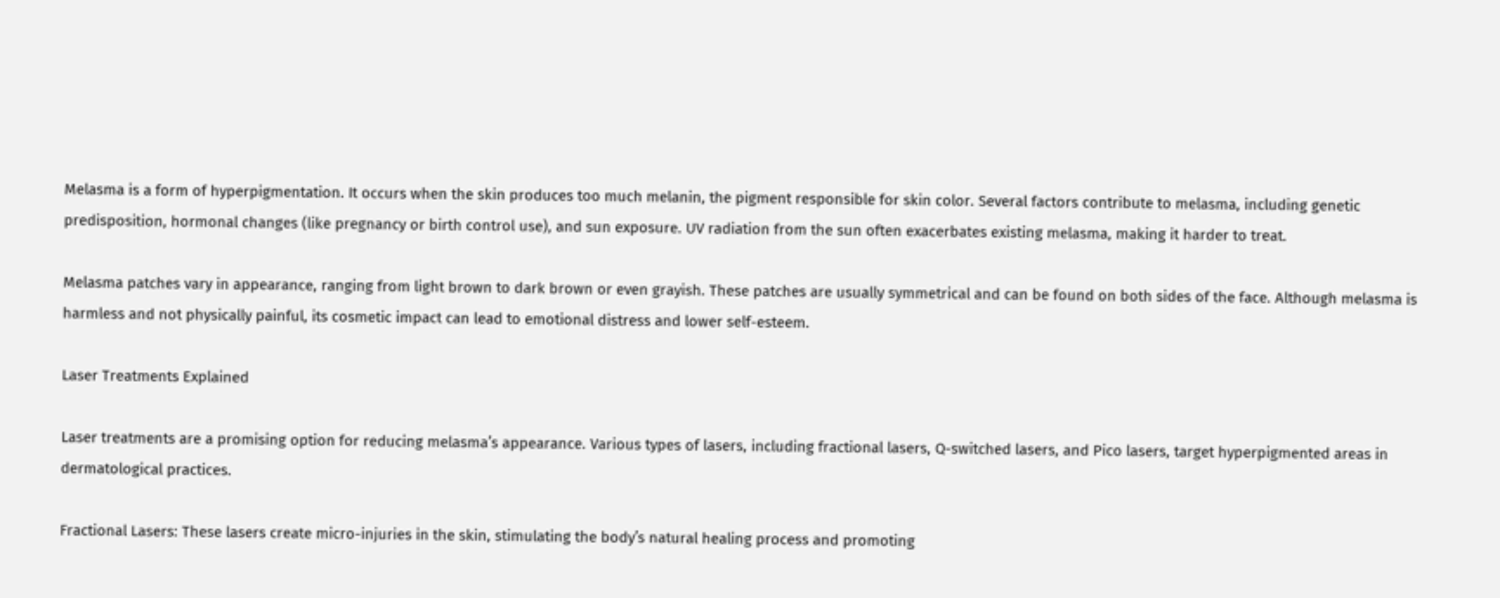Melasma is a form of hyperpigmentation. It occurs when the skin produces too much melanin, the pigment responsible for skin color. Several factors contribute to melasma, including genetic predisposition, hormonal changes (like pregnancy or birth control use), and sun exposure. UV radiation from the sun often exacerbates existing melasma, making it harder to treat.

Melasma patches vary in appearance, ranging from light brown to dark brown or even grayish. These patches are usually symmetrical and can be found on both sides of the face. Although melasma is harmless and not physically painful, its cosmetic impact can lead to emotional distress and lower self-esteem.

Laser Treatments Explained

Laser treatments are a promising option for reducing melasma’s appearance. Various types of lasers, including fractional lasers, Q-switched lasers, and Pico lasers, target hyperpigmented areas in dermatological practices.

Fractional Lasers: These lasers create micro-injuries in the skin, stimulating the body’s natural healing process and promoting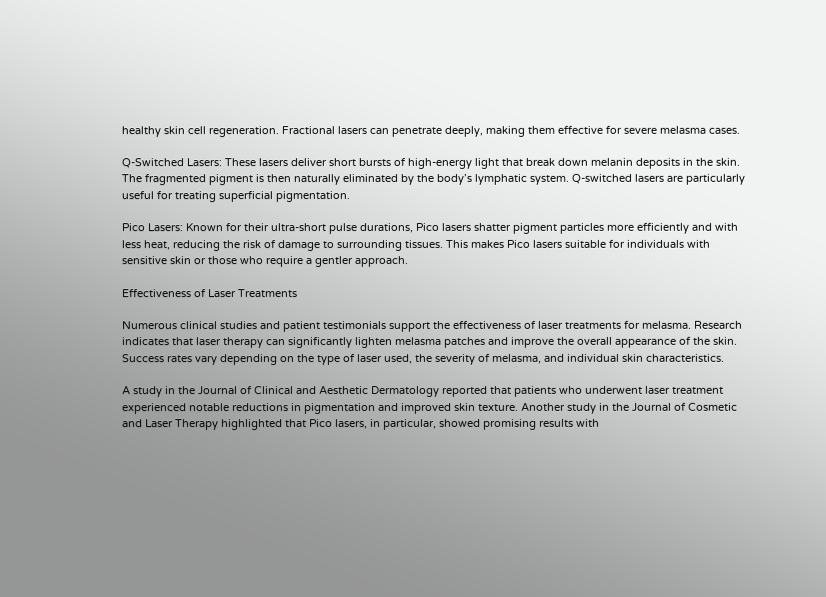healthy skin cell regeneration. Fractional lasers can penetrate deeply, making them effective for severe melasma cases.

Q-Switched Lasers: These lasers deliver short bursts of high-energy light that break down melanin deposits in the skin. The fragmented pigment is then naturally eliminated by the body’s lymphatic system. Q-switched lasers are particularly useful for treating superficial pigmentation.

Pico Lasers: Known for their ultra-short pulse durations, Pico lasers shatter pigment particles more efficiently and with less heat, reducing the risk of damage to surrounding tissues. This makes Pico lasers suitable for individuals with sensitive skin or those who require a gentler approach.

Effectiveness of Laser Treatments

Numerous clinical studies and patient testimonials support the effectiveness of laser treatments for melasma. Research indicates that laser therapy can significantly lighten melasma patches and improve the overall appearance of the skin. Success rates vary depending on the type of laser used, the severity of melasma, and individual skin characteristics.

A study in the Journal of Clinical and Aesthetic Dermatology reported that patients who underwent laser treatment experienced notable reductions in pigmentation and improved skin texture. Another study in the Journal of Cosmetic and Laser Therapy highlighted that Pico lasers, in particular, showed promising results with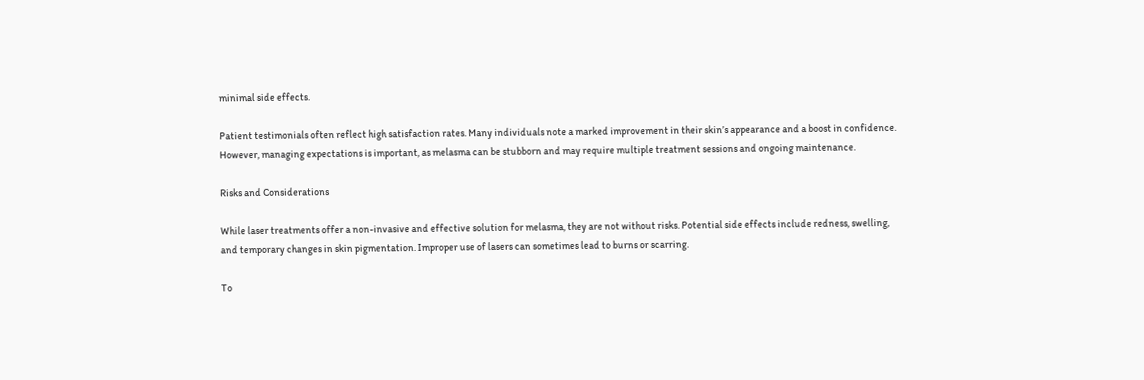minimal side effects.

Patient testimonials often reflect high satisfaction rates. Many individuals note a marked improvement in their skin’s appearance and a boost in confidence. However, managing expectations is important, as melasma can be stubborn and may require multiple treatment sessions and ongoing maintenance.

Risks and Considerations

While laser treatments offer a non-invasive and effective solution for melasma, they are not without risks. Potential side effects include redness, swelling, and temporary changes in skin pigmentation. Improper use of lasers can sometimes lead to burns or scarring.

To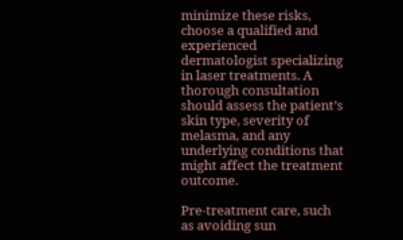minimize these risks, choose a qualified and experienced dermatologist specializing in laser treatments. A thorough consultation should assess the patient’s skin type, severity of melasma, and any underlying conditions that might affect the treatment outcome.

Pre-treatment care, such as avoiding sun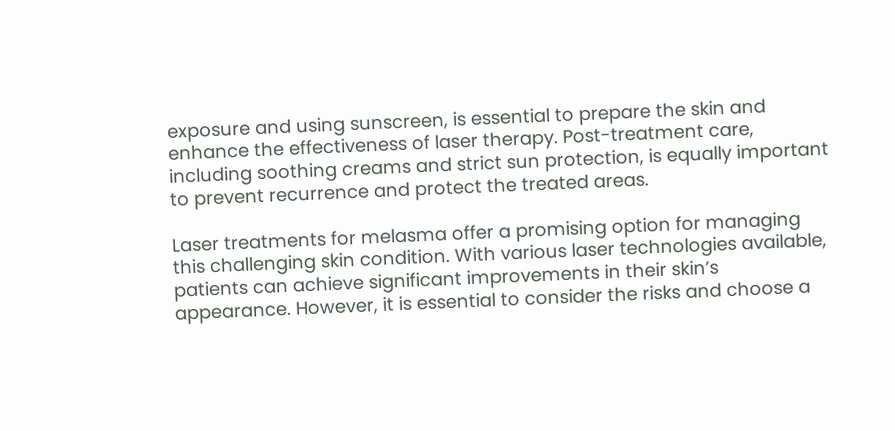exposure and using sunscreen, is essential to prepare the skin and enhance the effectiveness of laser therapy. Post-treatment care, including soothing creams and strict sun protection, is equally important to prevent recurrence and protect the treated areas.

Laser treatments for melasma offer a promising option for managing this challenging skin condition. With various laser technologies available, patients can achieve significant improvements in their skin’s appearance. However, it is essential to consider the risks and choose a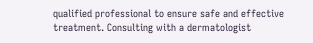qualified professional to ensure safe and effective treatment. Consulting with a dermatologist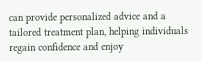can provide personalized advice and a tailored treatment plan, helping individuals regain confidence and enjoy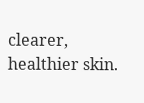clearer, healthier skin.